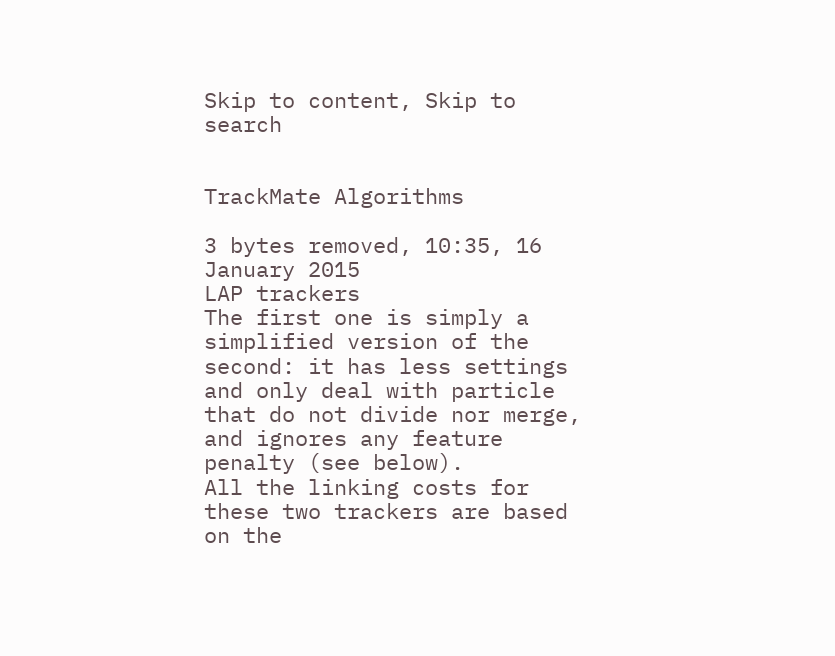Skip to content, Skip to search


TrackMate Algorithms

3 bytes removed, 10:35, 16 January 2015
LAP trackers
The first one is simply a simplified version of the second: it has less settings and only deal with particle that do not divide nor merge, and ignores any feature penalty (see below).
All the linking costs for these two trackers are based on the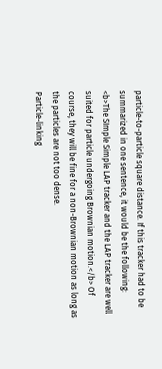particle-to-particle square distance. If this tracker had to be summarized in one sentence, it would be the following: <b>The SImple Simple LAP tracker and the LAP tracker are well suited for particle undergoing Brownian motion.</b> Of course, they will be fine for a non-Brownian motion as long as the particles are not too dense.
Particle-linking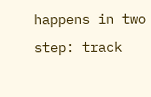happens in two step: track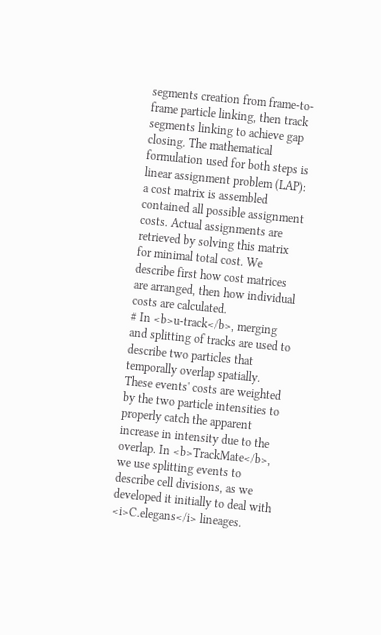segments creation from frame-to-frame particle linking, then track segments linking to achieve gap closing. The mathematical formulation used for both steps is linear assignment problem (LAP): a cost matrix is assembled contained all possible assignment costs. Actual assignments are retrieved by solving this matrix for minimal total cost. We describe first how cost matrices are arranged, then how individual costs are calculated.
# In <b>u-track</b>, merging and splitting of tracks are used to describe two particles that temporally overlap spatially. These events' costs are weighted by the two particle intensities to properly catch the apparent increase in intensity due to the overlap. In <b>TrackMate</b>, we use splitting events to describe cell divisions, as we developed it initially to deal with <i>C.elegans</i> lineages.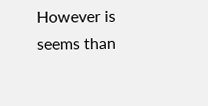However is seems than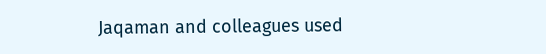Jaqaman and colleagues used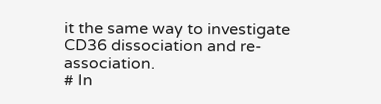it the same way to investigate CD36 dissociation and re-association.
# In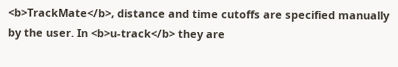<b>TrackMate</b>, distance and time cutoffs are specified manually by the user. In <b>u-track</b> they are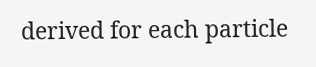derived for each particle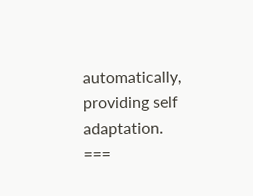automatically, providing self adaptation.
===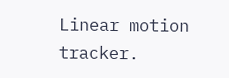Linear motion tracker.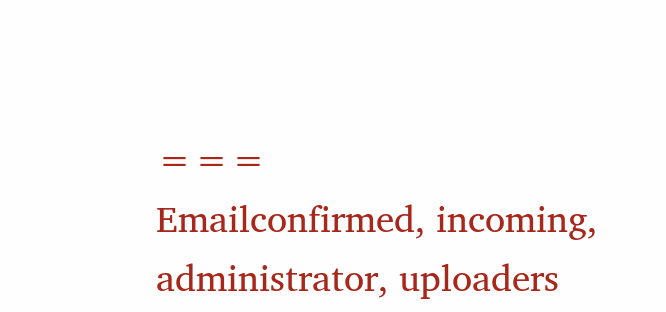===
Emailconfirmed, incoming, administrator, uploaders